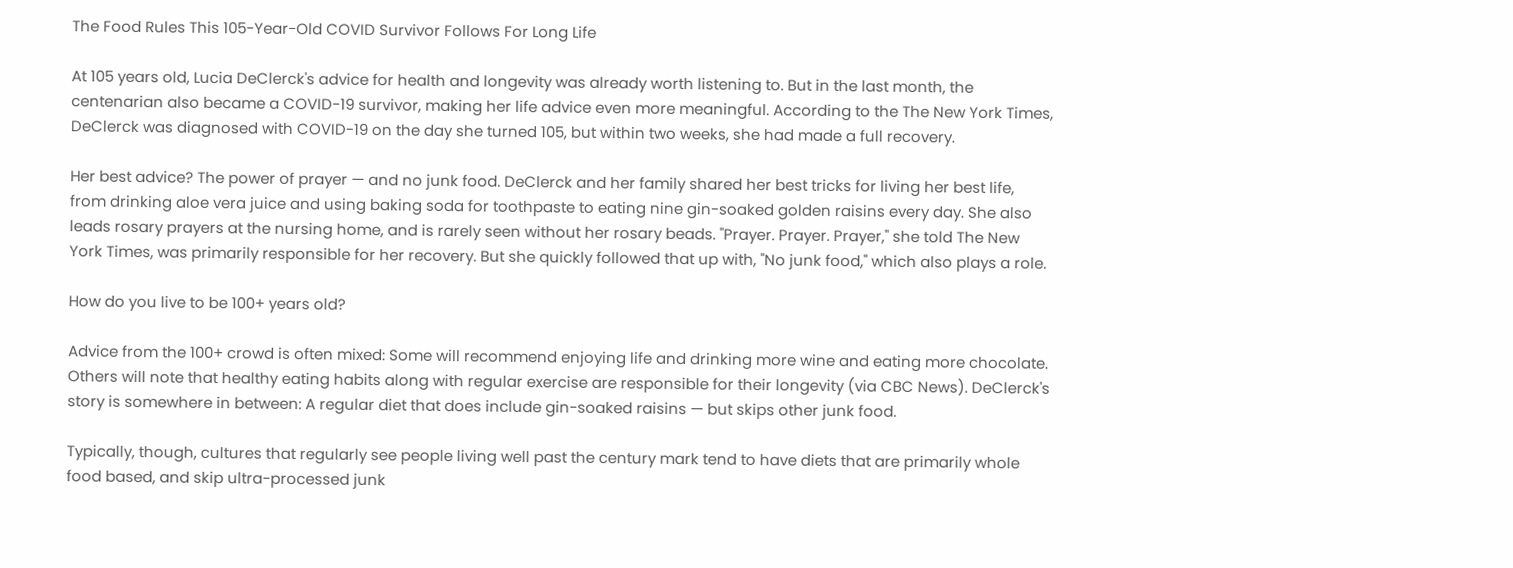The Food Rules This 105-Year-Old COVID Survivor Follows For Long Life

At 105 years old, Lucia DeClerck's advice for health and longevity was already worth listening to. But in the last month, the centenarian also became a COVID-19 survivor, making her life advice even more meaningful. According to the The New York Times, DeClerck was diagnosed with COVID-19 on the day she turned 105, but within two weeks, she had made a full recovery.

Her best advice? The power of prayer — and no junk food. DeClerck and her family shared her best tricks for living her best life, from drinking aloe vera juice and using baking soda for toothpaste to eating nine gin-soaked golden raisins every day. She also leads rosary prayers at the nursing home, and is rarely seen without her rosary beads. "Prayer. Prayer. Prayer," she told The New York Times, was primarily responsible for her recovery. But she quickly followed that up with, "No junk food," which also plays a role.

How do you live to be 100+ years old?

Advice from the 100+ crowd is often mixed: Some will recommend enjoying life and drinking more wine and eating more chocolate. Others will note that healthy eating habits along with regular exercise are responsible for their longevity (via CBC News). DeClerck's story is somewhere in between: A regular diet that does include gin-soaked raisins — but skips other junk food.

Typically, though, cultures that regularly see people living well past the century mark tend to have diets that are primarily whole food based, and skip ultra-processed junk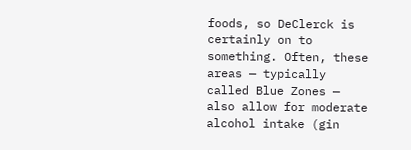foods, so DeClerck is certainly on to something. Often, these areas — typically called Blue Zones — also allow for moderate alcohol intake (gin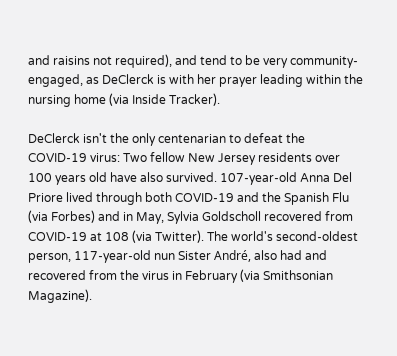and raisins not required), and tend to be very community-engaged, as DeClerck is with her prayer leading within the nursing home (via Inside Tracker).

DeClerck isn't the only centenarian to defeat the COVID-19 virus: Two fellow New Jersey residents over 100 years old have also survived. 107-year-old Anna Del Priore lived through both COVID-19 and the Spanish Flu (via Forbes) and in May, Sylvia Goldscholl recovered from COVID-19 at 108 (via Twitter). The world's second-oldest person, 117-year-old nun Sister André, also had and recovered from the virus in February (via Smithsonian Magazine).